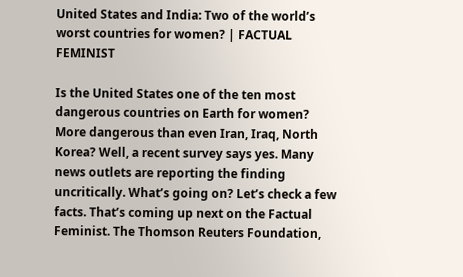United States and India: Two of the world’s worst countries for women? | FACTUAL FEMINIST

Is the United States one of the ten most dangerous countries on Earth for women? More dangerous than even Iran, Iraq, North Korea? Well, a recent survey says yes. Many news outlets are reporting the finding uncritically. What’s going on? Let’s check a few facts. That’s coming up next on the Factual Feminist. The Thomson Reuters Foundation,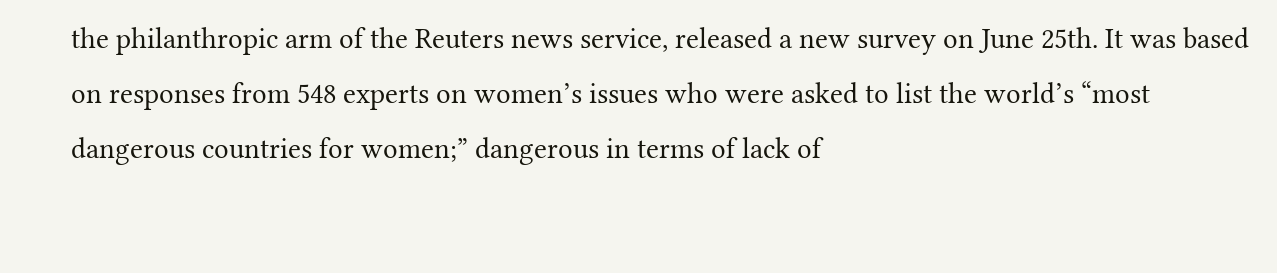the philanthropic arm of the Reuters news service, released a new survey on June 25th. It was based on responses from 548 experts on women’s issues who were asked to list the world’s “most dangerous countries for women;” dangerous in terms of lack of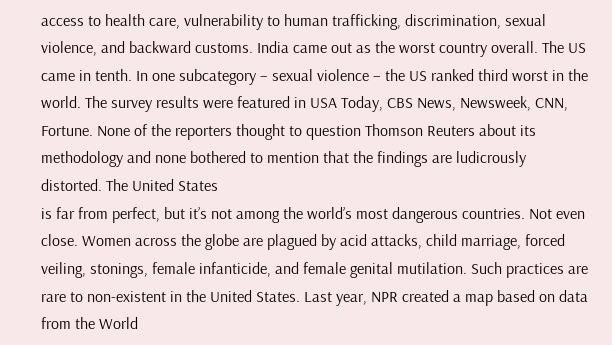access to health care, vulnerability to human trafficking, discrimination, sexual violence, and backward customs. India came out as the worst country overall. The US came in tenth. In one subcategory – sexual violence – the US ranked third worst in the world. The survey results were featured in USA Today, CBS News, Newsweek, CNN, Fortune. None of the reporters thought to question Thomson Reuters about its methodology and none bothered to mention that the findings are ludicrously distorted. The United States
is far from perfect, but it’s not among the world’s most dangerous countries. Not even close. Women across the globe are plagued by acid attacks, child marriage, forced veiling, stonings, female infanticide, and female genital mutilation. Such practices are rare to non-existent in the United States. Last year, NPR created a map based on data from the World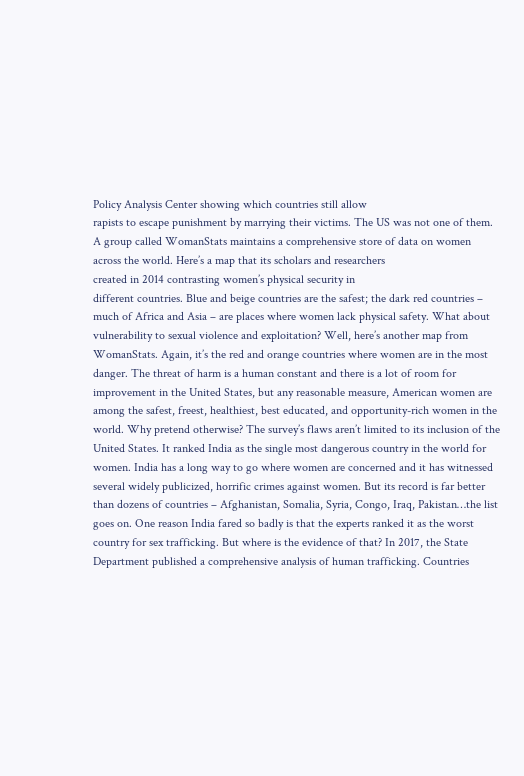Policy Analysis Center showing which countries still allow
rapists to escape punishment by marrying their victims. The US was not one of them. A group called WomanStats maintains a comprehensive store of data on women across the world. Here’s a map that its scholars and researchers
created in 2014 contrasting women’s physical security in
different countries. Blue and beige countries are the safest; the dark red countries – much of Africa and Asia – are places where women lack physical safety. What about vulnerability to sexual violence and exploitation? Well, here’s another map from WomanStats. Again, it’s the red and orange countries where women are in the most danger. The threat of harm is a human constant and there is a lot of room for improvement in the United States, but any reasonable measure, American women are among the safest, freest, healthiest, best educated, and opportunity-rich women in the world. Why pretend otherwise? The survey’s flaws aren’t limited to its inclusion of the United States. It ranked India as the single most dangerous country in the world for women. India has a long way to go where women are concerned and it has witnessed several widely publicized, horrific crimes against women. But its record is far better than dozens of countries – Afghanistan, Somalia, Syria, Congo, Iraq, Pakistan…the list goes on. One reason India fared so badly is that the experts ranked it as the worst country for sex trafficking. But where is the evidence of that? In 2017, the State Department published a comprehensive analysis of human trafficking. Countries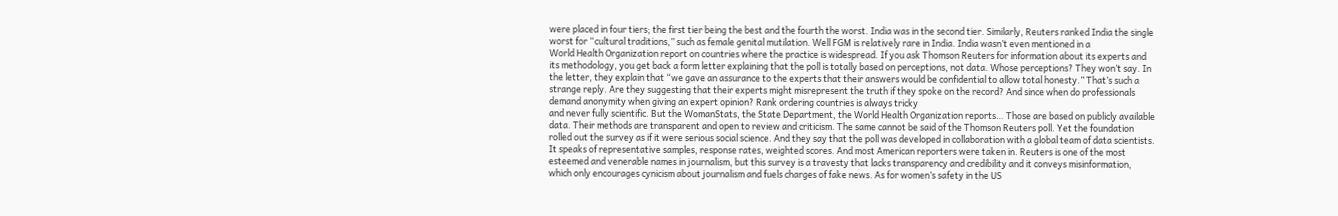were placed in four tiers; the first tier being the best and the fourth the worst. India was in the second tier. Similarly, Reuters ranked India the single worst for “cultural traditions,” such as female genital mutilation. Well FGM is relatively rare in India. India wasn’t even mentioned in a
World Health Organization report on countries where the practice is widespread. If you ask Thomson Reuters for information about its experts and its methodology, you get back a form letter explaining that the poll is totally based on perceptions, not data. Whose perceptions? They won’t say. In the letter, they explain that “we gave an assurance to the experts that their answers would be confidential to allow total honesty.” That’s such a strange reply. Are they suggesting that their experts might misrepresent the truth if they spoke on the record? And since when do professionals demand anonymity when giving an expert opinion? Rank ordering countries is always tricky
and never fully scientific. But the WomanStats, the State Department, the World Health Organization reports… Those are based on publicly available data. Their methods are transparent and open to review and criticism. The same cannot be said of the Thomson Reuters poll. Yet the foundation rolled out the survey as if it were serious social science. And they say that the poll was developed in collaboration with a global team of data scientists. It speaks of representative samples, response rates, weighted scores. And most American reporters were taken in. Reuters is one of the most esteemed and venerable names in journalism, but this survey is a travesty that lacks transparency and credibility and it conveys misinformation, which only encourages cynicism about journalism and fuels charges of fake news. As for women’s safety in the US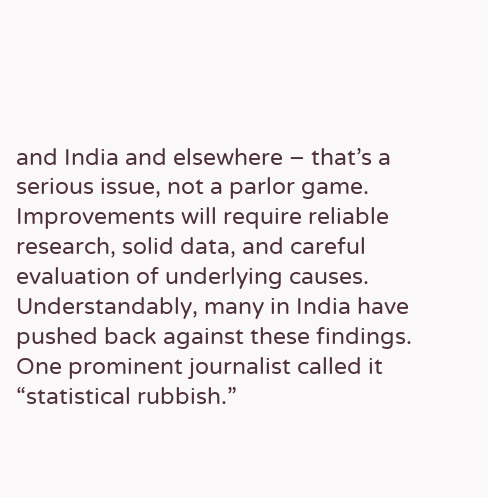and India and elsewhere – that’s a serious issue, not a parlor game. Improvements will require reliable research, solid data, and careful evaluation of underlying causes. Understandably, many in India have pushed back against these findings. One prominent journalist called it “statistical rubbish.”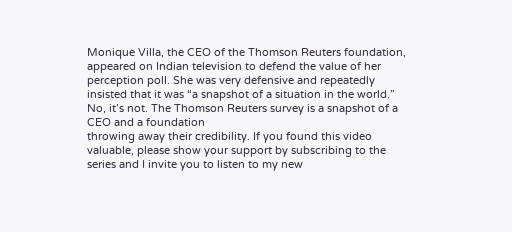Monique Villa, the CEO of the Thomson Reuters foundation, appeared on Indian television to defend the value of her perception poll. She was very defensive and repeatedly insisted that it was “a snapshot of a situation in the world.” No, it’s not. The Thomson Reuters survey is a snapshot of a CEO and a foundation
throwing away their credibility. If you found this video valuable, please show your support by subscribing to the series and I invite you to listen to my new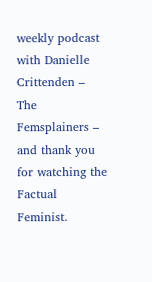weekly podcast with Danielle Crittenden – The Femsplainers – and thank you for watching the Factual Feminist.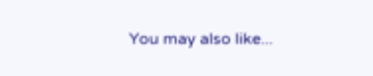You may also like...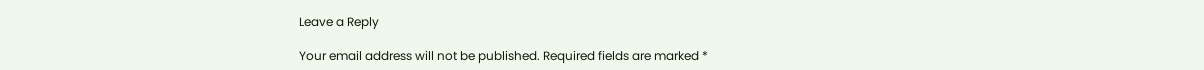Leave a Reply

Your email address will not be published. Required fields are marked *